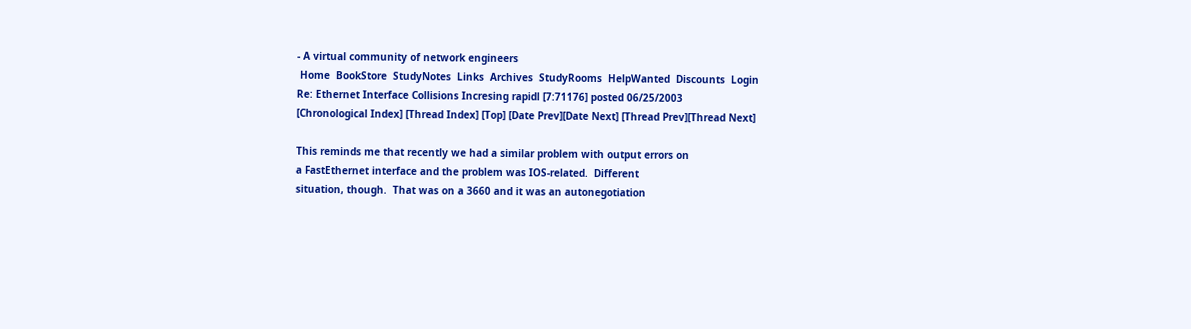- A virtual community of network engineers
 Home  BookStore  StudyNotes  Links  Archives  StudyRooms  HelpWanted  Discounts  Login
Re: Ethernet Interface Collisions Incresing rapidl [7:71176] posted 06/25/2003
[Chronological Index] [Thread Index] [Top] [Date Prev][Date Next] [Thread Prev][Thread Next]

This reminds me that recently we had a similar problem with output errors on
a FastEthernet interface and the problem was IOS-related.  Different
situation, though.  That was on a 3660 and it was an autonegotiation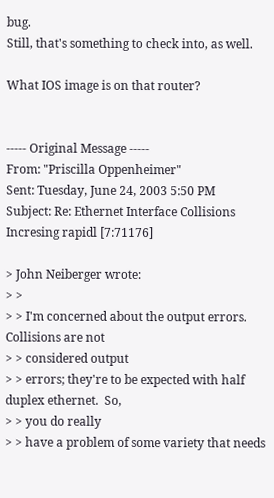bug.
Still, that's something to check into, as well.

What IOS image is on that router?


----- Original Message -----
From: "Priscilla Oppenheimer"
Sent: Tuesday, June 24, 2003 5:50 PM
Subject: Re: Ethernet Interface Collisions Incresing rapidl [7:71176]

> John Neiberger wrote:
> >
> > I'm concerned about the output errors.  Collisions are not
> > considered output
> > errors; they're to be expected with half duplex ethernet.  So,
> > you do really
> > have a problem of some variety that needs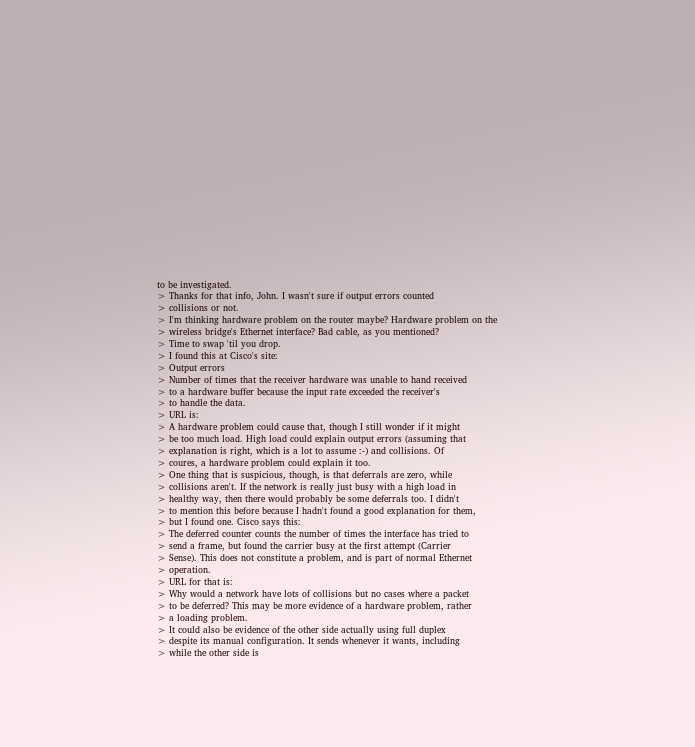to be investigated.
> Thanks for that info, John. I wasn't sure if output errors counted
> collisions or not.
> I'm thinking hardware problem on the router maybe? Hardware problem on the
> wireless bridge's Ethernet interface? Bad cable, as you mentioned?
> Time to swap 'til you drop.
> I found this at Cisco's site:
> Output errors
> Number of times that the receiver hardware was unable to hand received
> to a hardware buffer because the input rate exceeded the receiver's
> to handle the data.
> URL is:
> A hardware problem could cause that, though I still wonder if it might
> be too much load. High load could explain output errors (assuming that
> explanation is right, which is a lot to assume :-) and collisions. Of
> coures, a hardware problem could explain it too.
> One thing that is suspicious, though, is that deferrals are zero, while
> collisions aren't. If the network is really just busy with a high load in
> healthy way, then there would probably be some deferrals too. I didn't
> to mention this before because I hadn't found a good explanation for them,
> but I found one. Cisco says this:
> The deferred counter counts the number of times the interface has tried to
> send a frame, but found the carrier busy at the first attempt (Carrier
> Sense). This does not constitute a problem, and is part of normal Ethernet
> operation.
> URL for that is:
> Why would a network have lots of collisions but no cases where a packet
> to be deferred? This may be more evidence of a hardware problem, rather
> a loading problem.
> It could also be evidence of the other side actually using full duplex
> despite its manual configuration. It sends whenever it wants, including
> while the other side is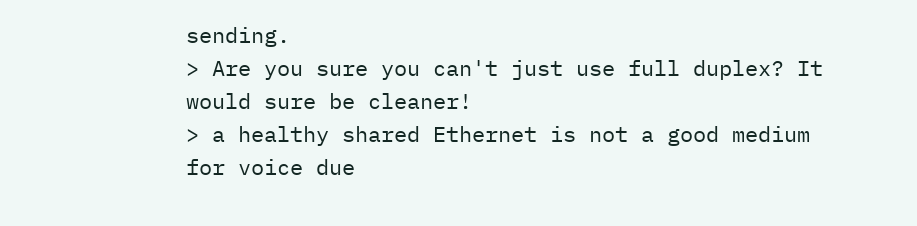sending.
> Are you sure you can't just use full duplex? It would sure be cleaner!
> a healthy shared Ethernet is not a good medium for voice due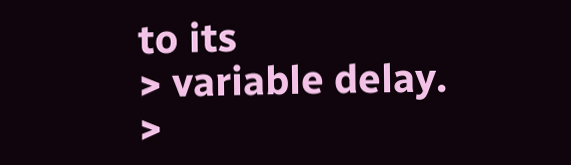to its
> variable delay.
>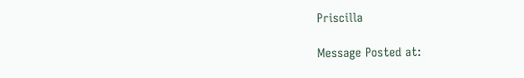Priscilla

Message Posted at: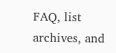FAQ, list archives, and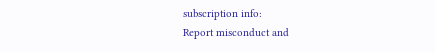subscription info:
Report misconduct and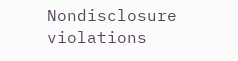Nondisclosure violations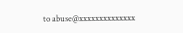to abuse@xxxxxxxxxxxxxx